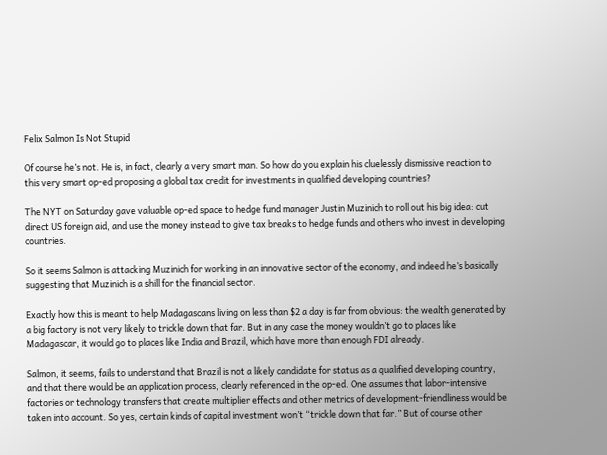Felix Salmon Is Not Stupid

Of course he’s not. He is, in fact, clearly a very smart man. So how do you explain his cluelessly dismissive reaction to this very smart op-ed proposing a global tax credit for investments in qualified developing countries?

The NYT on Saturday gave valuable op-ed space to hedge fund manager Justin Muzinich to roll out his big idea: cut direct US foreign aid, and use the money instead to give tax breaks to hedge funds and others who invest in developing countries.

So it seems Salmon is attacking Muzinich for working in an innovative sector of the economy, and indeed he’s basically suggesting that Muzinich is a shill for the financial sector.

Exactly how this is meant to help Madagascans living on less than $2 a day is far from obvious: the wealth generated by a big factory is not very likely to trickle down that far. But in any case the money wouldn’t go to places like Madagascar, it would go to places like India and Brazil, which have more than enough FDI already.

Salmon, it seems, fails to understand that Brazil is not a likely candidate for status as a qualified developing country, and that there would be an application process, clearly referenced in the op-ed. One assumes that labor-intensive factories or technology transfers that create multiplier effects and other metrics of development-friendliness would be taken into account. So yes, certain kinds of capital investment won’t “trickle down that far.” But of course other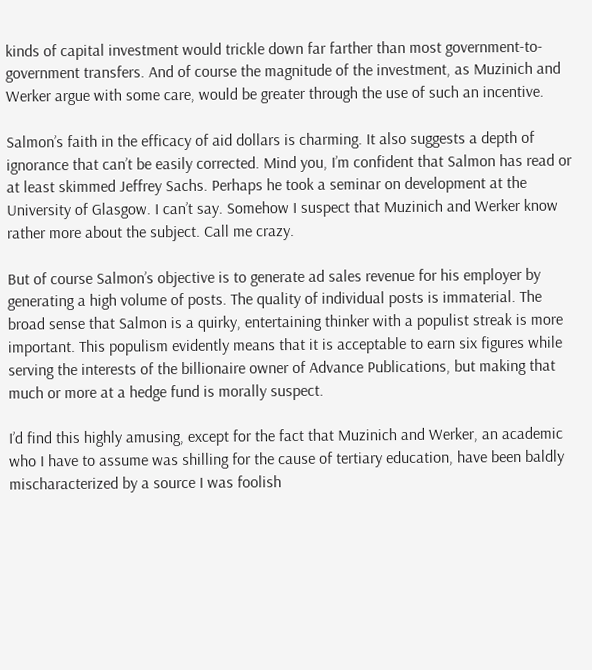kinds of capital investment would trickle down far farther than most government-to-government transfers. And of course the magnitude of the investment, as Muzinich and Werker argue with some care, would be greater through the use of such an incentive.

Salmon’s faith in the efficacy of aid dollars is charming. It also suggests a depth of ignorance that can’t be easily corrected. Mind you, I’m confident that Salmon has read or at least skimmed Jeffrey Sachs. Perhaps he took a seminar on development at the University of Glasgow. I can’t say. Somehow I suspect that Muzinich and Werker know rather more about the subject. Call me crazy.

But of course Salmon’s objective is to generate ad sales revenue for his employer by generating a high volume of posts. The quality of individual posts is immaterial. The broad sense that Salmon is a quirky, entertaining thinker with a populist streak is more important. This populism evidently means that it is acceptable to earn six figures while serving the interests of the billionaire owner of Advance Publications, but making that much or more at a hedge fund is morally suspect.

I’d find this highly amusing, except for the fact that Muzinich and Werker, an academic who I have to assume was shilling for the cause of tertiary education, have been baldly mischaracterized by a source I was foolish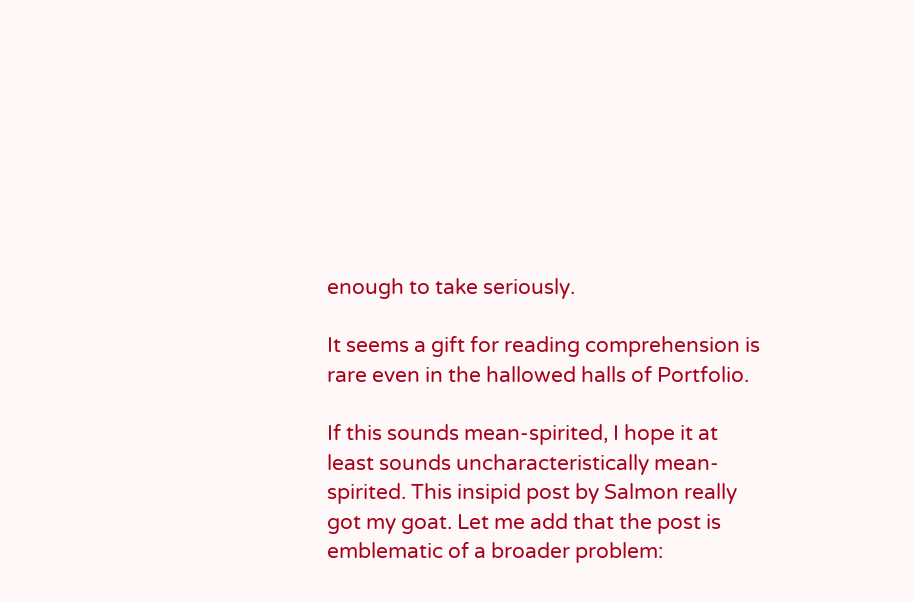enough to take seriously.

It seems a gift for reading comprehension is rare even in the hallowed halls of Portfolio.

If this sounds mean-spirited, I hope it at least sounds uncharacteristically mean-spirited. This insipid post by Salmon really got my goat. Let me add that the post is emblematic of a broader problem: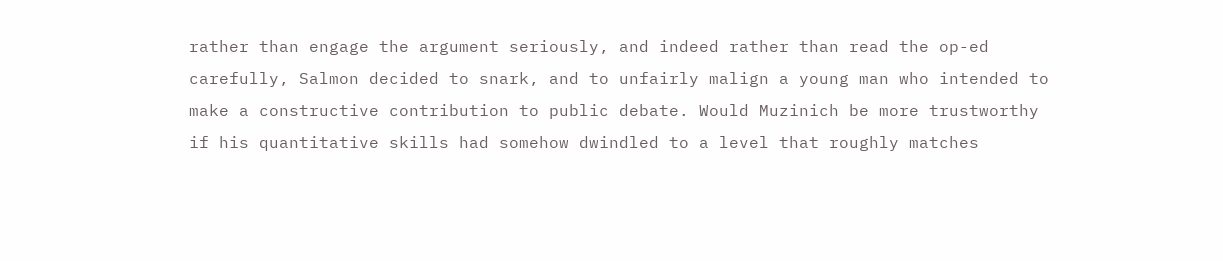rather than engage the argument seriously, and indeed rather than read the op-ed carefully, Salmon decided to snark, and to unfairly malign a young man who intended to make a constructive contribution to public debate. Would Muzinich be more trustworthy if his quantitative skills had somehow dwindled to a level that roughly matches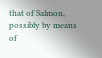that of Salmon, possibly by means of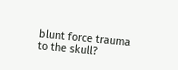blunt force trauma to the skull?